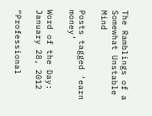The Ramblings of a Somewhat Unstable Mind

Posts tagged ‘earn money’

Word of the Day: January 28, 2012

“Professional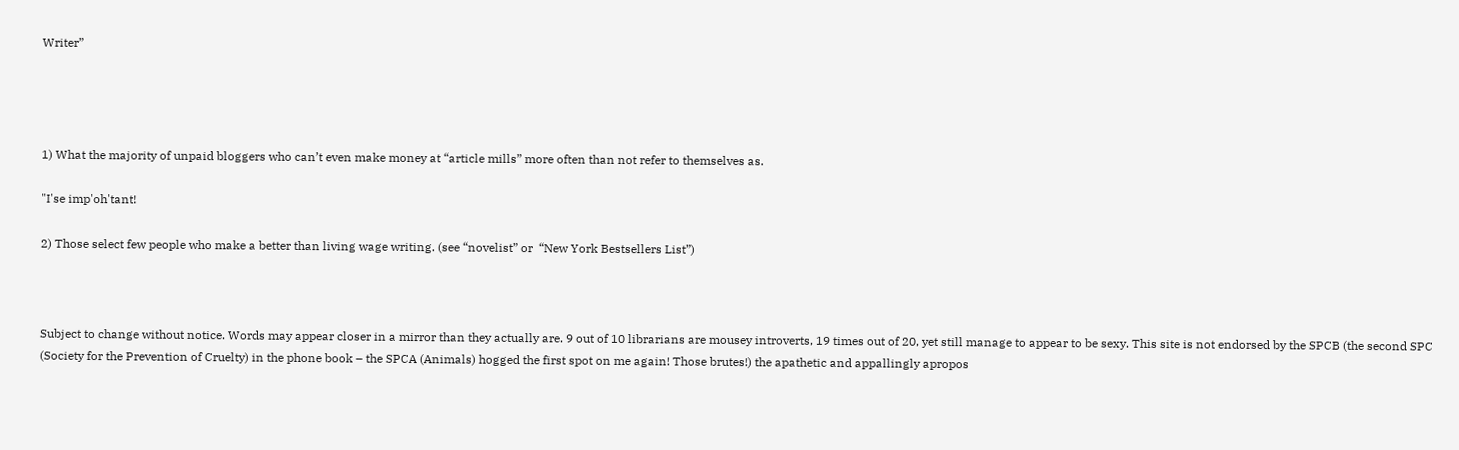Writer”




1) What the majority of unpaid bloggers who can’t even make money at “article mills” more often than not refer to themselves as.

"I'se imp'oh'tant!

2) Those select few people who make a better than living wage writing. (see “novelist” or  “New York Bestsellers List”)



Subject to change without notice. Words may appear closer in a mirror than they actually are. 9 out of 10 librarians are mousey introverts, 19 times out of 20, yet still manage to appear to be sexy. This site is not endorsed by the SPCB (the second SPC (Society for the Prevention of Cruelty) in the phone book – the SPCA (Animals) hogged the first spot on me again! Those brutes!) the apathetic and appallingly apropos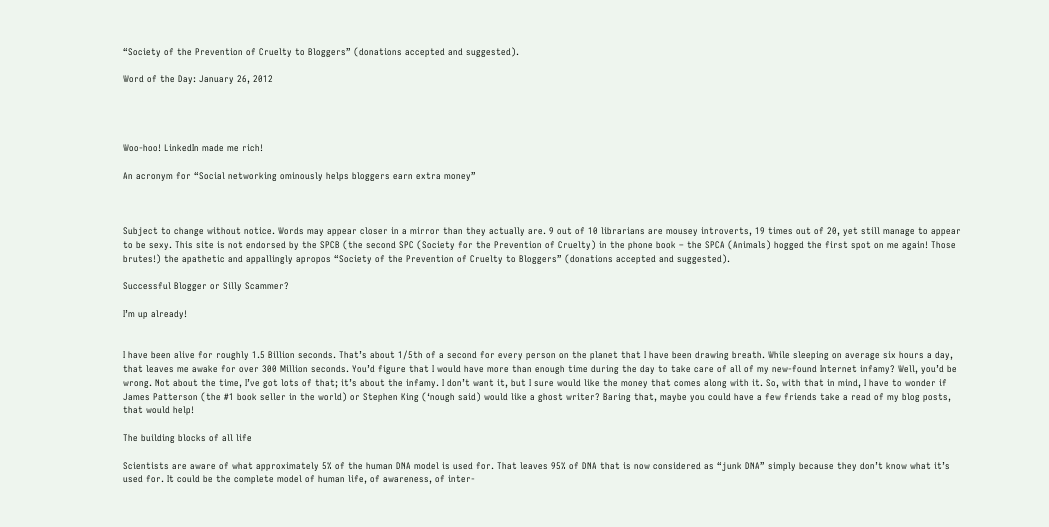“Society of the Prevention of Cruelty to Bloggers” (donations accepted and suggested).

Word of the Day: January 26, 2012




Woo-hoo! LinkedIn made me rich!

An acronym for “Social networking ominously helps bloggers earn extra money”



Subject to change without notice. Words may appear closer in a mirror than they actually are. 9 out of 10 librarians are mousey introverts, 19 times out of 20, yet still manage to appear to be sexy. This site is not endorsed by the SPCB (the second SPC (Society for the Prevention of Cruelty) in the phone book – the SPCA (Animals) hogged the first spot on me again! Those brutes!) the apathetic and appallingly apropos “Society of the Prevention of Cruelty to Bloggers” (donations accepted and suggested).

Successful Blogger or Silly Scammer?

I’m up already!


I have been alive for roughly 1.5 Billion seconds. That’s about 1/5th of a second for every person on the planet that I have been drawing breath. While sleeping on average six hours a day, that leaves me awake for over 300 Million seconds. You’d figure that I would have more than enough time during the day to take care of all of my new-found Internet infamy? Well, you’d be wrong. Not about the time, I’ve got lots of that; it’s about the infamy. I don’t want it, but I sure would like the money that comes along with it. So, with that in mind, I have to wonder if James Patterson (the #1 book seller in the world) or Stephen King (‘nough said) would like a ghost writer? Baring that, maybe you could have a few friends take a read of my blog posts, that would help!

The building blocks of all life

Scientists are aware of what approximately 5% of the human DNA model is used for. That leaves 95% of DNA that is now considered as “junk DNA” simply because they don’t know what it’s used for. It could be the complete model of human life, of awareness, of inter-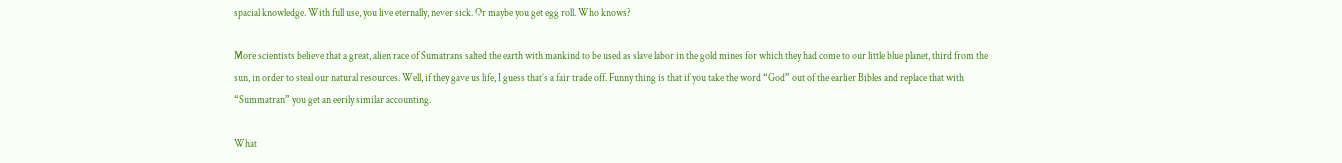spacial knowledge. With full use, you live eternally, never sick. Or maybe you get egg roll. Who knows?

More scientists believe that a great, alien race of Sumatrans salted the earth with mankind to be used as slave labor in the gold mines for which they had come to our little blue planet, third from the sun, in order to steal our natural resources. Well, if they gave us life, I guess that’s a fair trade off. Funny thing is that if you take the word “God” out of the earlier Bibles and replace that with “Summatran” you get an eerily similar accounting.

What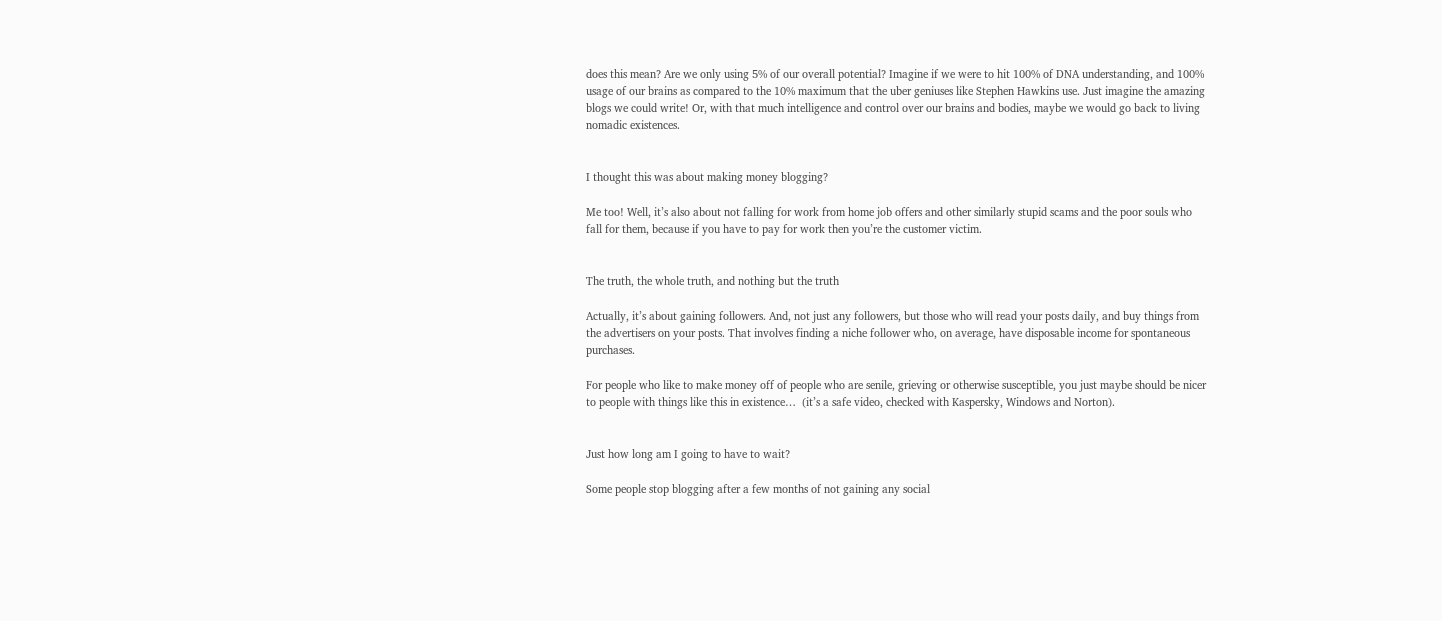does this mean? Are we only using 5% of our overall potential? Imagine if we were to hit 100% of DNA understanding, and 100% usage of our brains as compared to the 10% maximum that the uber geniuses like Stephen Hawkins use. Just imagine the amazing blogs we could write! Or, with that much intelligence and control over our brains and bodies, maybe we would go back to living nomadic existences.


I thought this was about making money blogging?

Me too! Well, it’s also about not falling for work from home job offers and other similarly stupid scams and the poor souls who fall for them, because if you have to pay for work then you’re the customer victim.


The truth, the whole truth, and nothing but the truth

Actually, it’s about gaining followers. And, not just any followers, but those who will read your posts daily, and buy things from the advertisers on your posts. That involves finding a niche follower who, on average, have disposable income for spontaneous purchases.

For people who like to make money off of people who are senile, grieving or otherwise susceptible, you just maybe should be nicer to people with things like this in existence…  (it’s a safe video, checked with Kaspersky, Windows and Norton).


Just how long am I going to have to wait?

Some people stop blogging after a few months of not gaining any social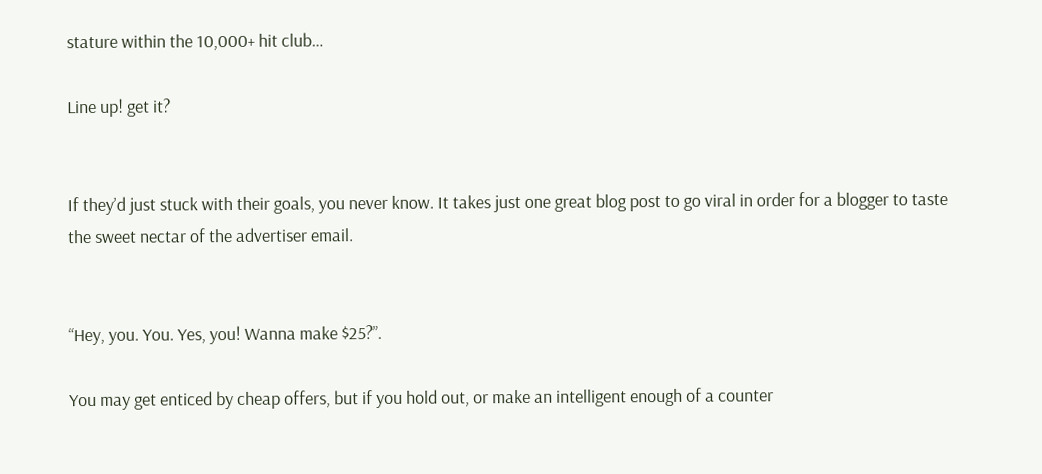stature within the 10,000+ hit club…

Line up! get it?


If they’d just stuck with their goals, you never know. It takes just one great blog post to go viral in order for a blogger to taste the sweet nectar of the advertiser email.


“Hey, you. You. Yes, you! Wanna make $25?”.

You may get enticed by cheap offers, but if you hold out, or make an intelligent enough of a counter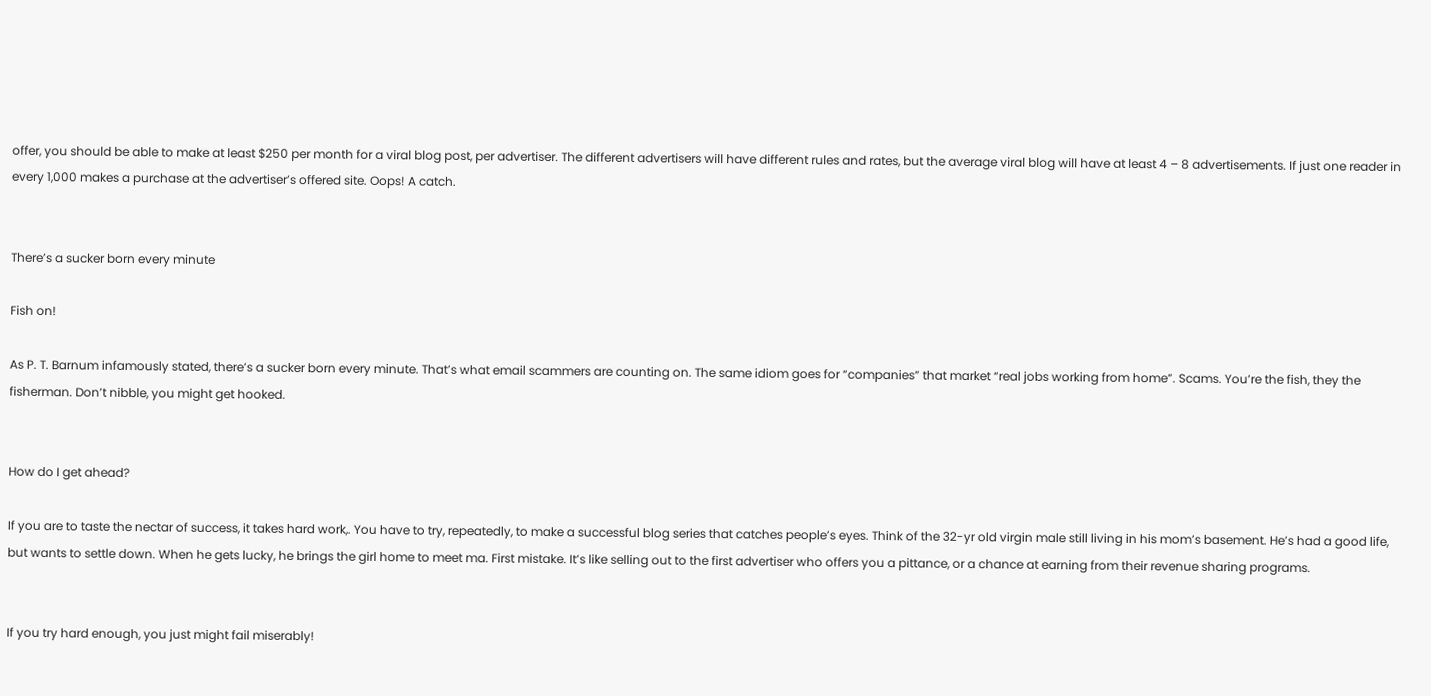offer, you should be able to make at least $250 per month for a viral blog post, per advertiser. The different advertisers will have different rules and rates, but the average viral blog will have at least 4 – 8 advertisements. If just one reader in every 1,000 makes a purchase at the advertiser’s offered site. Oops! A catch.


There’s a sucker born every minute

Fish on!

As P. T. Barnum infamously stated, there’s a sucker born every minute. That’s what email scammers are counting on. The same idiom goes for “companies” that market “real jobs working from home”. Scams. You’re the fish, they the fisherman. Don’t nibble, you might get hooked.


How do I get ahead?

If you are to taste the nectar of success, it takes hard work,. You have to try, repeatedly, to make a successful blog series that catches people’s eyes. Think of the 32-yr old virgin male still living in his mom’s basement. He’s had a good life, but wants to settle down. When he gets lucky, he brings the girl home to meet ma. First mistake. It’s like selling out to the first advertiser who offers you a pittance, or a chance at earning from their revenue sharing programs.


If you try hard enough, you just might fail miserably!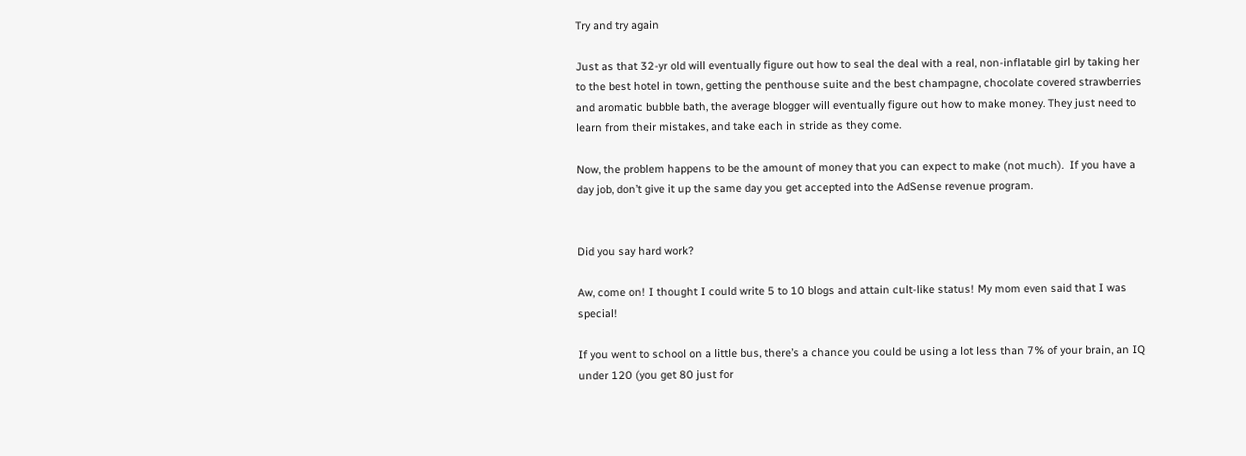Try and try again

Just as that 32-yr old will eventually figure out how to seal the deal with a real, non-inflatable girl by taking her to the best hotel in town, getting the penthouse suite and the best champagne, chocolate covered strawberries and aromatic bubble bath, the average blogger will eventually figure out how to make money. They just need to learn from their mistakes, and take each in stride as they come.

Now, the problem happens to be the amount of money that you can expect to make (not much).  If you have a day job, don’t give it up the same day you get accepted into the AdSense revenue program.


Did you say hard work?

Aw, come on! I thought I could write 5 to 10 blogs and attain cult-like status! My mom even said that I was special!

If you went to school on a little bus, there’s a chance you could be using a lot less than 7% of your brain, an IQ under 120 (you get 80 just for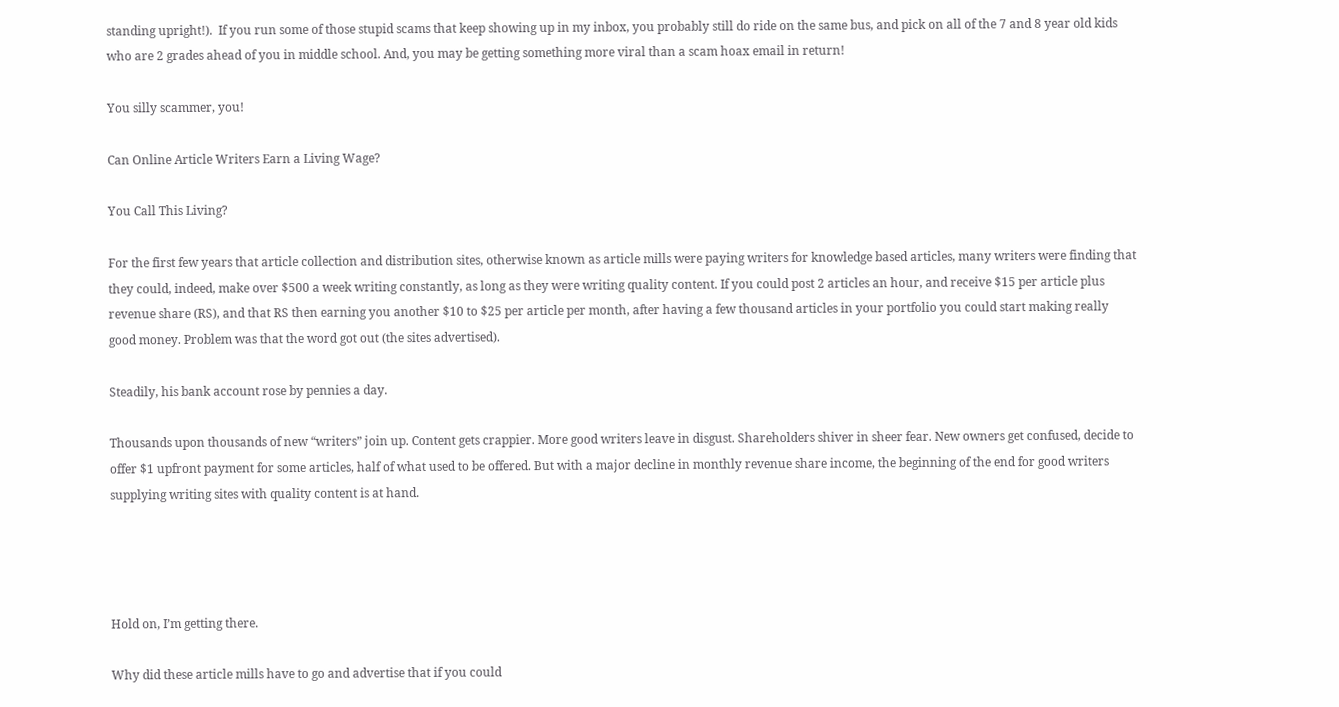standing upright!).  If you run some of those stupid scams that keep showing up in my inbox, you probably still do ride on the same bus, and pick on all of the 7 and 8 year old kids who are 2 grades ahead of you in middle school. And, you may be getting something more viral than a scam hoax email in return!

You silly scammer, you!

Can Online Article Writers Earn a Living Wage?

You Call This Living?

For the first few years that article collection and distribution sites, otherwise known as article mills were paying writers for knowledge based articles, many writers were finding that they could, indeed, make over $500 a week writing constantly, as long as they were writing quality content. If you could post 2 articles an hour, and receive $15 per article plus revenue share (RS), and that RS then earning you another $10 to $25 per article per month, after having a few thousand articles in your portfolio you could start making really good money. Problem was that the word got out (the sites advertised).

Steadily, his bank account rose by pennies a day.

Thousands upon thousands of new “writers” join up. Content gets crappier. More good writers leave in disgust. Shareholders shiver in sheer fear. New owners get confused, decide to offer $1 upfront payment for some articles, half of what used to be offered. But with a major decline in monthly revenue share income, the beginning of the end for good writers supplying writing sites with quality content is at hand.




Hold on, I’m getting there.

Why did these article mills have to go and advertise that if you could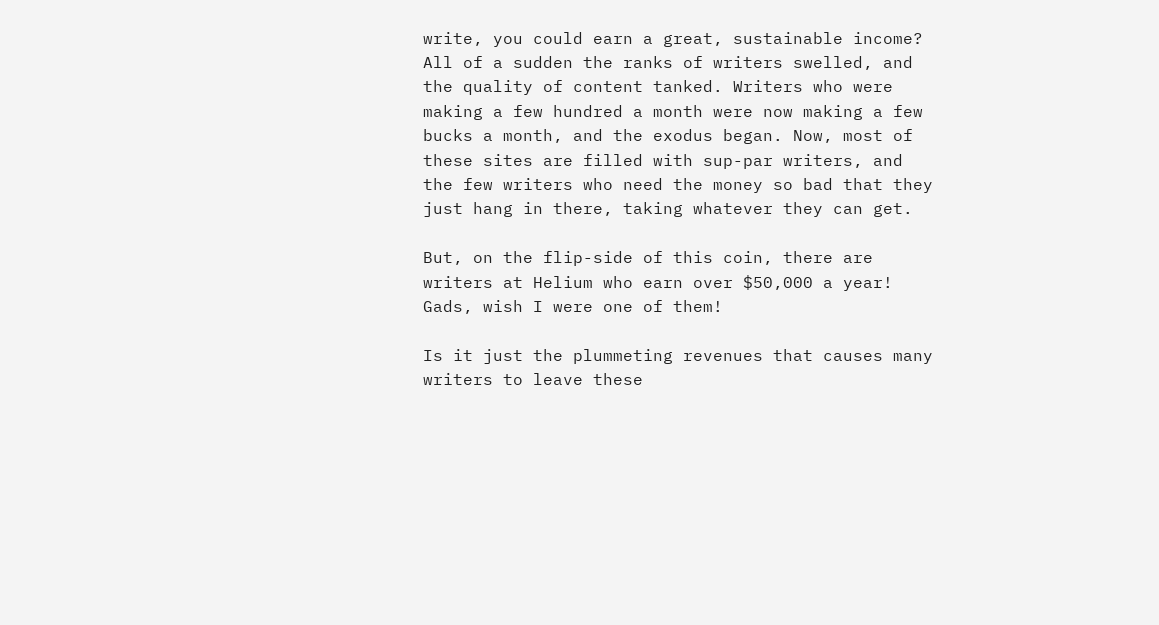write, you could earn a great, sustainable income? All of a sudden the ranks of writers swelled, and the quality of content tanked. Writers who were making a few hundred a month were now making a few bucks a month, and the exodus began. Now, most of these sites are filled with sup-par writers, and the few writers who need the money so bad that they just hang in there, taking whatever they can get.

But, on the flip-side of this coin, there are writers at Helium who earn over $50,000 a year! Gads, wish I were one of them!

Is it just the plummeting revenues that causes many writers to leave these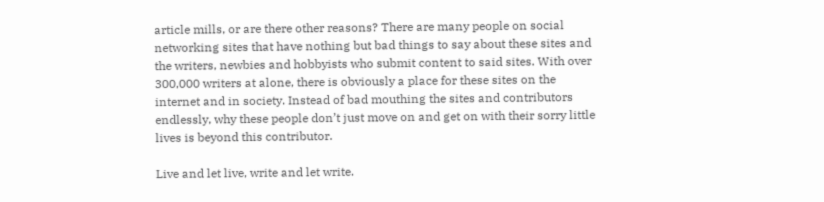article mills, or are there other reasons? There are many people on social networking sites that have nothing but bad things to say about these sites and the writers, newbies and hobbyists who submit content to said sites. With over 300,000 writers at alone, there is obviously a place for these sites on the internet and in society. Instead of bad mouthing the sites and contributors endlessly, why these people don’t just move on and get on with their sorry little lives is beyond this contributor.

Live and let live, write and let write.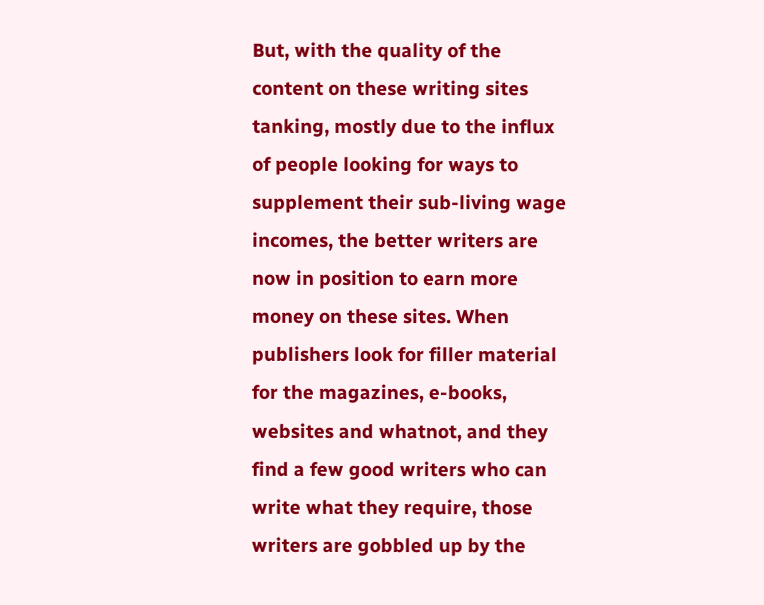But, with the quality of the content on these writing sites tanking, mostly due to the influx of people looking for ways to supplement their sub-living wage incomes, the better writers are now in position to earn more money on these sites. When publishers look for filler material for the magazines, e-books, websites and whatnot, and they find a few good writers who can write what they require, those writers are gobbled up by the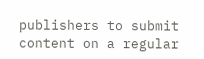publishers to submit content on a regular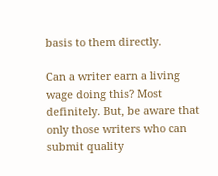basis to them directly.

Can a writer earn a living wage doing this? Most definitely. But, be aware that only those writers who can submit quality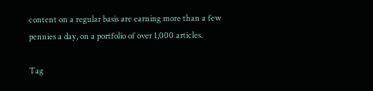content on a regular basis are earning more than a few pennies a day, on a portfolio of over 1,000 articles.

Tag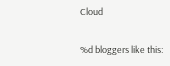Cloud

%d bloggers like this: